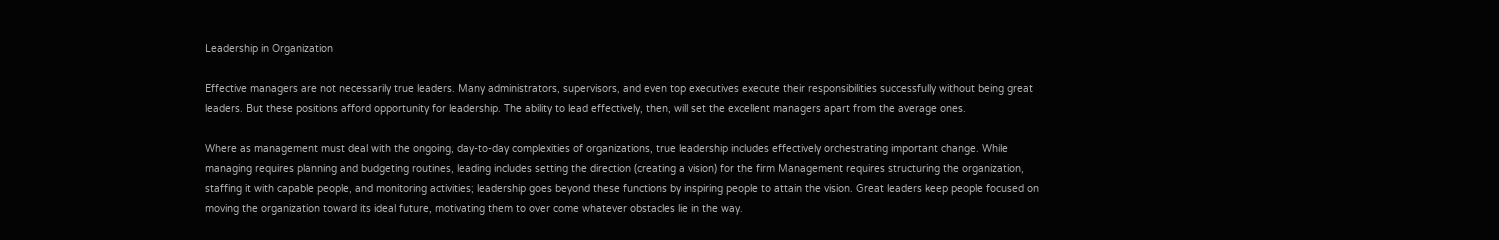Leadership in Organization

Effective managers are not necessarily true leaders. Many administrators, supervisors, and even top executives execute their responsibilities successfully without being great leaders. But these positions afford opportunity for leadership. The ability to lead effectively, then, will set the excellent managers apart from the average ones.

Where as management must deal with the ongoing, day-to-day complexities of organizations, true leadership includes effectively orchestrating important change. While managing requires planning and budgeting routines, leading includes setting the direction (creating a vision) for the firm Management requires structuring the organization, staffing it with capable people, and monitoring activities; leadership goes beyond these functions by inspiring people to attain the vision. Great leaders keep people focused on moving the organization toward its ideal future, motivating them to over come whatever obstacles lie in the way.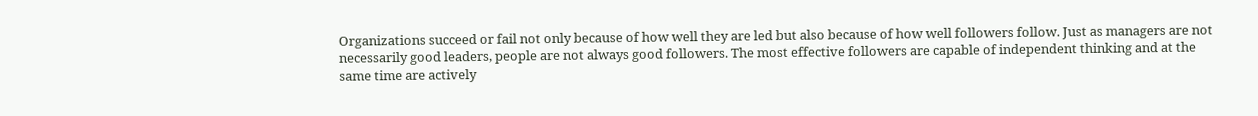Organizations succeed or fail not only because of how well they are led but also because of how well followers follow. Just as managers are not necessarily good leaders, people are not always good followers. The most effective followers are capable of independent thinking and at the same time are actively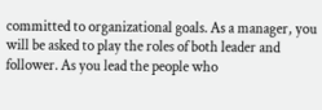committed to organizational goals. As a manager, you will be asked to play the roles of both leader and follower. As you lead the people who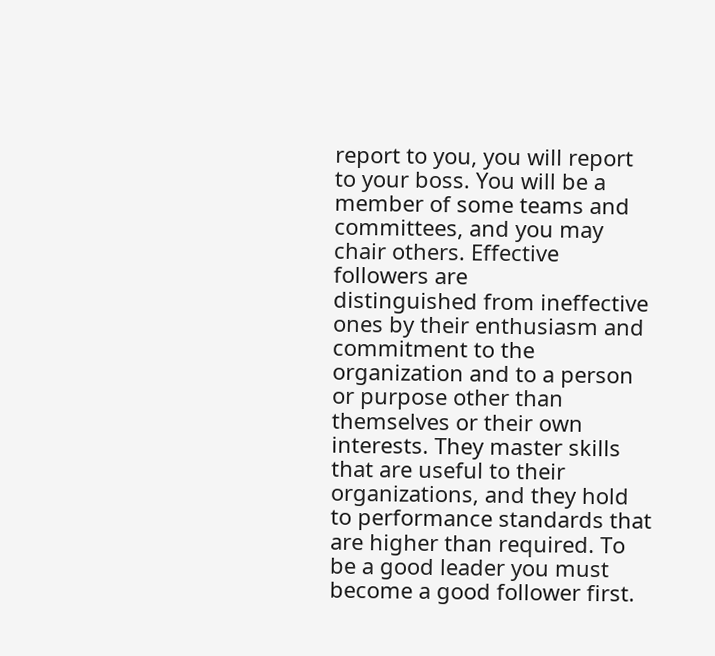report to you, you will report to your boss. You will be a member of some teams and committees, and you may chair others. Effective followers are
distinguished from ineffective ones by their enthusiasm and commitment to the organization and to a person or purpose other than themselves or their own interests. They master skills that are useful to their organizations, and they hold to performance standards that are higher than required. To be a good leader you must become a good follower first.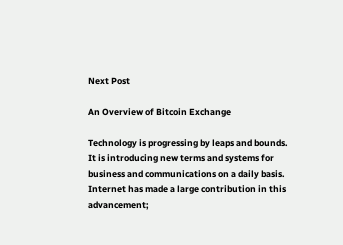Next Post

An Overview of Bitcoin Exchange

Technology is progressing by leaps and bounds. It is introducing new terms and systems for business and communications on a daily basis. Internet has made a large contribution in this advancement;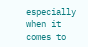especially when it comes to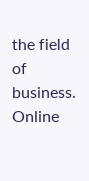the field of business. Online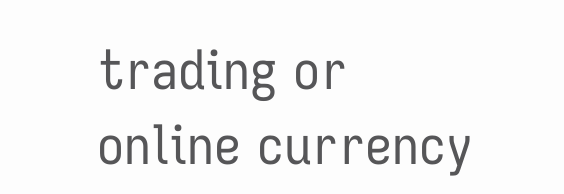trading or online currency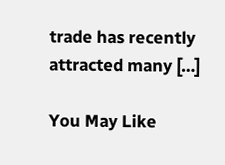trade has recently attracted many […]

You May Like